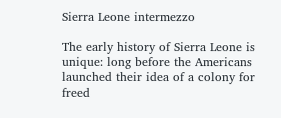Sierra Leone intermezzo

The early history of Sierra Leone is unique: long before the Americans launched their idea of a colony for freed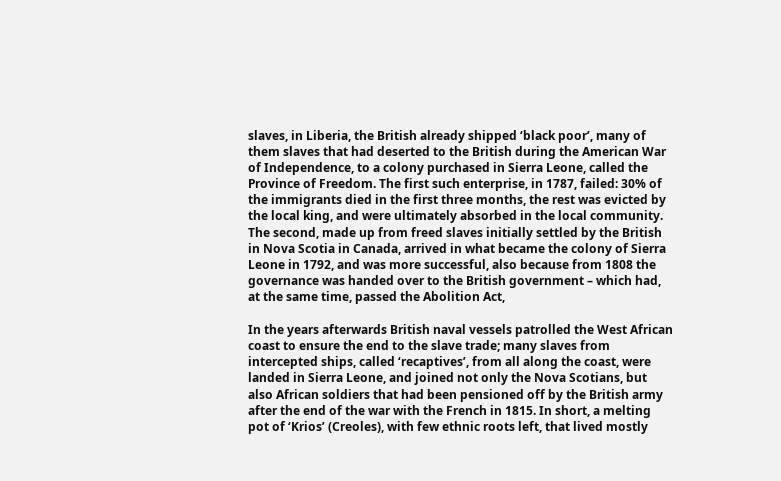slaves, in Liberia, the British already shipped ‘black poor’, many of them slaves that had deserted to the British during the American War of Independence, to a colony purchased in Sierra Leone, called the Province of Freedom. The first such enterprise, in 1787, failed: 30% of the immigrants died in the first three months, the rest was evicted by the local king, and were ultimately absorbed in the local community.  The second, made up from freed slaves initially settled by the British in Nova Scotia in Canada, arrived in what became the colony of Sierra Leone in 1792, and was more successful, also because from 1808 the governance was handed over to the British government – which had, at the same time, passed the Abolition Act,

In the years afterwards British naval vessels patrolled the West African coast to ensure the end to the slave trade; many slaves from intercepted ships, called ‘recaptives’, from all along the coast, were landed in Sierra Leone, and joined not only the Nova Scotians, but also African soldiers that had been pensioned off by the British army after the end of the war with the French in 1815. In short, a melting pot of ‘Krios’ (Creoles), with few ethnic roots left, that lived mostly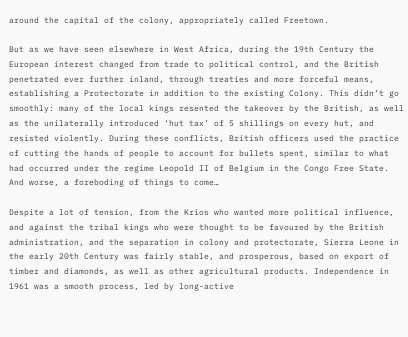around the capital of the colony, appropriately called Freetown.

But as we have seen elsewhere in West Africa, during the 19th Century the European interest changed from trade to political control, and the British penetrated ever further inland, through treaties and more forceful means, establishing a Protectorate in addition to the existing Colony. This didn’t go smoothly: many of the local kings resented the takeover by the British, as well as the unilaterally introduced ‘hut tax’ of 5 shillings on every hut, and resisted violently. During these conflicts, British officers used the practice of cutting the hands of people to account for bullets spent, similar to what had occurred under the regime Leopold II of Belgium in the Congo Free State. And worse, a foreboding of things to come…

Despite a lot of tension, from the Krios who wanted more political influence, and against the tribal kings who were thought to be favoured by the British administration, and the separation in colony and protectorate, Sierra Leone in the early 20th Century was fairly stable, and prosperous, based on export of timber and diamonds, as well as other agricultural products. Independence in 1961 was a smooth process, led by long-active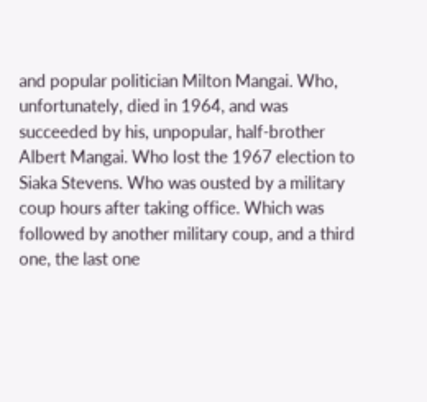and popular politician Milton Mangai. Who, unfortunately, died in 1964, and was succeeded by his, unpopular, half-brother Albert Mangai. Who lost the 1967 election to Siaka Stevens. Who was ousted by a military coup hours after taking office. Which was followed by another military coup, and a third one, the last one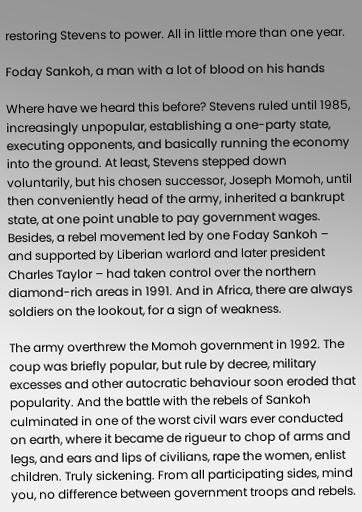restoring Stevens to power. All in little more than one year.

Foday Sankoh, a man with a lot of blood on his hands

Where have we heard this before? Stevens ruled until 1985, increasingly unpopular, establishing a one-party state, executing opponents, and basically running the economy into the ground. At least, Stevens stepped down voluntarily, but his chosen successor, Joseph Momoh, until then conveniently head of the army, inherited a bankrupt state, at one point unable to pay government wages. Besides, a rebel movement led by one Foday Sankoh – and supported by Liberian warlord and later president Charles Taylor – had taken control over the northern diamond-rich areas in 1991. And in Africa, there are always soldiers on the lookout, for a sign of weakness.

The army overthrew the Momoh government in 1992. The coup was briefly popular, but rule by decree, military excesses and other autocratic behaviour soon eroded that popularity. And the battle with the rebels of Sankoh culminated in one of the worst civil wars ever conducted on earth, where it became de rigueur to chop of arms and legs, and ears and lips of civilians, rape the women, enlist children. Truly sickening. From all participating sides, mind you, no difference between government troops and rebels.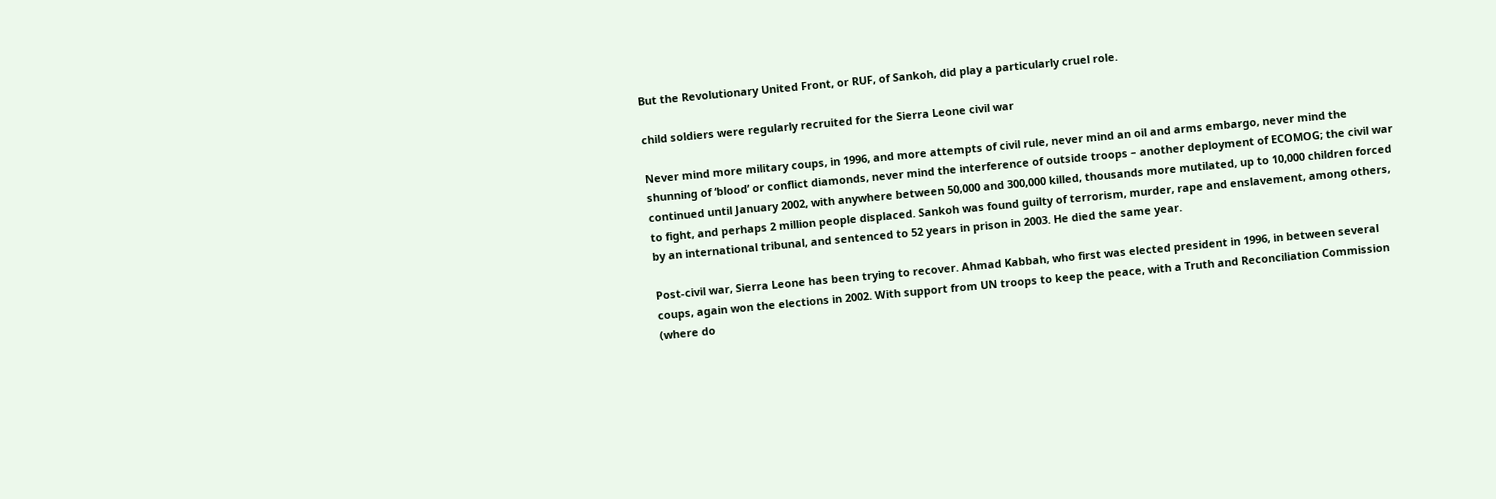But the Revolutionary United Front, or RUF, of Sankoh, did play a particularly cruel role.

child soldiers were regularly recruited for the Sierra Leone civil war

Never mind more military coups, in 1996, and more attempts of civil rule, never mind an oil and arms embargo, never mind the shunning of ‘blood’ or conflict diamonds, never mind the interference of outside troops – another deployment of ECOMOG; the civil war continued until January 2002, with anywhere between 50,000 and 300,000 killed, thousands more mutilated, up to 10,000 children forced to fight, and perhaps 2 million people displaced. Sankoh was found guilty of terrorism, murder, rape and enslavement, among others, by an international tribunal, and sentenced to 52 years in prison in 2003. He died the same year.

Post-civil war, Sierra Leone has been trying to recover. Ahmad Kabbah, who first was elected president in 1996, in between several coups, again won the elections in 2002. With support from UN troops to keep the peace, with a Truth and Reconciliation Commission (where do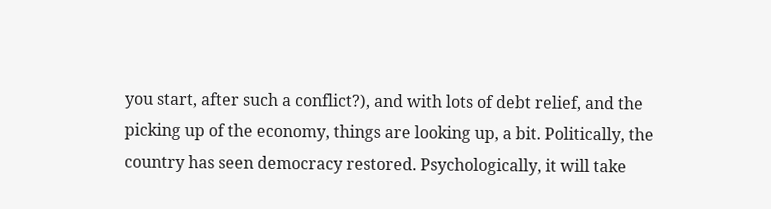you start, after such a conflict?), and with lots of debt relief, and the picking up of the economy, things are looking up, a bit. Politically, the country has seen democracy restored. Psychologically, it will take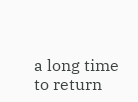a long time to return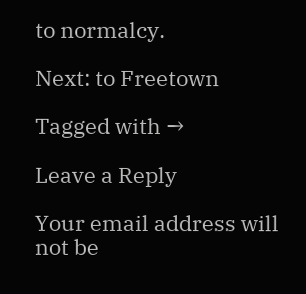to normalcy.

Next: to Freetown

Tagged with →

Leave a Reply

Your email address will not be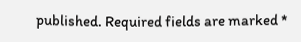published. Required fields are marked *